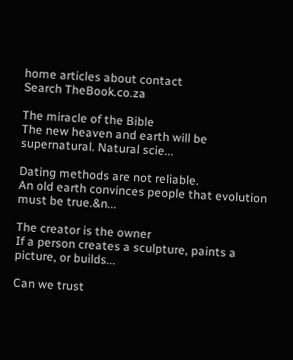home articles about contact
Search TheBook.co.za

The miracle of the Bible
The new heaven and earth will be supernatural. Natural scie...

Dating methods are not reliable.
An old earth convinces people that evolution must be true.&n...

The creator is the owner
If a person creates a sculpture, paints a picture, or builds...

Can we trust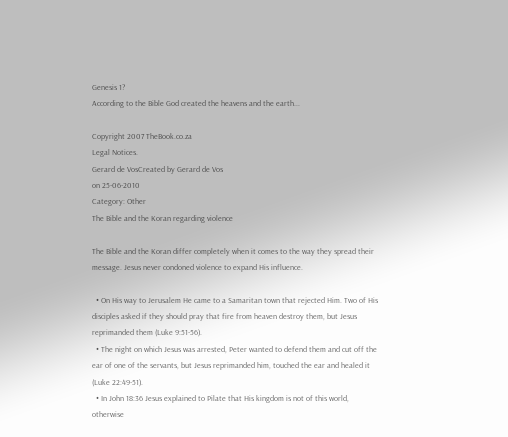Genesis 1?
According to the Bible God created the heavens and the earth...

Copyright 2007 TheBook.co.za
Legal Notices.
Gerard de VosCreated by Gerard de Vos
on 25-06-2010
Category: Other
The Bible and the Koran regarding violence

The Bible and the Koran differ completely when it comes to the way they spread their message. Jesus never condoned violence to expand His influence.

  • On His way to Jerusalem He came to a Samaritan town that rejected Him. Two of His disciples asked if they should pray that fire from heaven destroy them, but Jesus reprimanded them (Luke 9:51-56).
  • The night on which Jesus was arrested, Peter wanted to defend them and cut off the ear of one of the servants, but Jesus reprimanded him, touched the ear and healed it (Luke 22:49-51).
  • In John 18:36 Jesus explained to Pilate that His kingdom is not of this world, otherwise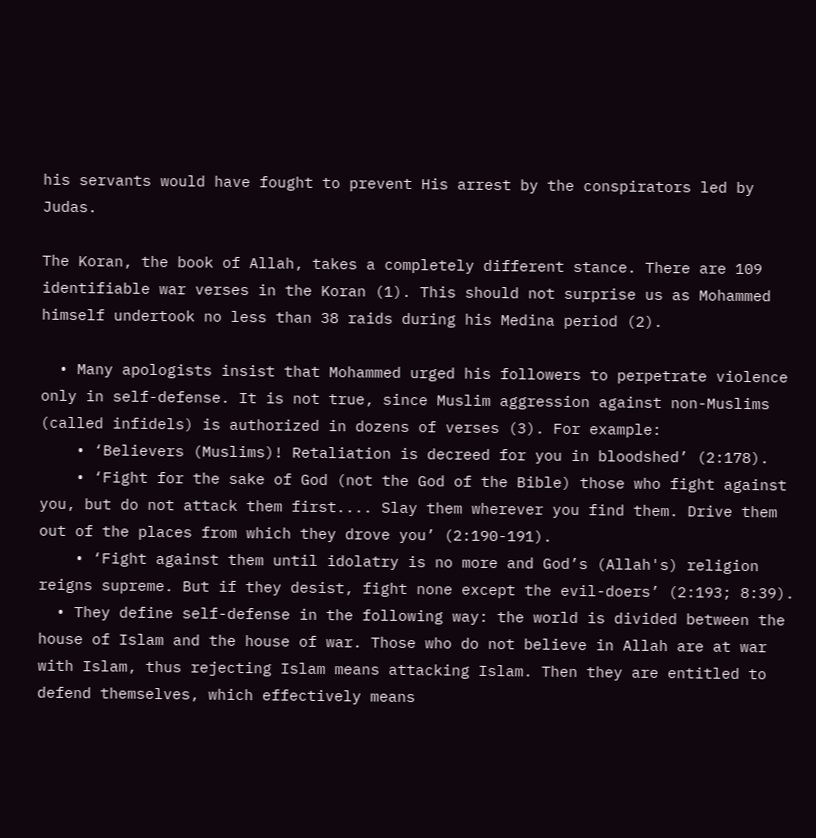his servants would have fought to prevent His arrest by the conspirators led by Judas.

The Koran, the book of Allah, takes a completely different stance. There are 109 identifiable war verses in the Koran (1). This should not surprise us as Mohammed himself undertook no less than 38 raids during his Medina period (2).

  • Many apologists insist that Mohammed urged his followers to perpetrate violence only in self-defense. It is not true, since Muslim aggression against non-Muslims (called infidels) is authorized in dozens of verses (3). For example:
    • ‘Believers (Muslims)! Retaliation is decreed for you in bloodshed’ (2:178).
    • ‘Fight for the sake of God (not the God of the Bible) those who fight against you, but do not attack them first.... Slay them wherever you find them. Drive them out of the places from which they drove you’ (2:190-191).
    • ‘Fight against them until idolatry is no more and God’s (Allah's) religion reigns supreme. But if they desist, fight none except the evil-doers’ (2:193; 8:39).
  • They define self-defense in the following way: the world is divided between the house of Islam and the house of war. Those who do not believe in Allah are at war with Islam, thus rejecting Islam means attacking Islam. Then they are entitled to defend themselves, which effectively means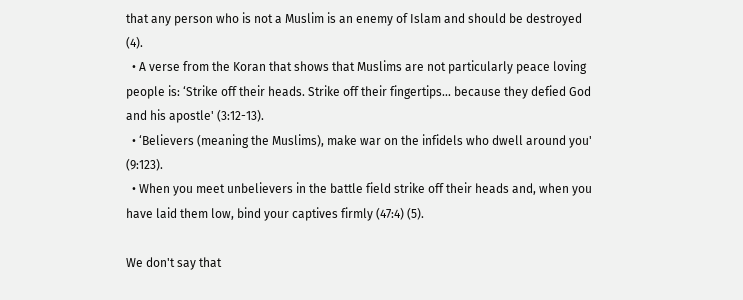that any person who is not a Muslim is an enemy of Islam and should be destroyed (4).
  • A verse from the Koran that shows that Muslims are not particularly peace loving people is: ‘Strike off their heads. Strike off their fingertips... because they defied God and his apostle' (3:12-13).
  • ‘Believers (meaning the Muslims), make war on the infidels who dwell around you' (9:123).
  • When you meet unbelievers in the battle field strike off their heads and, when you have laid them low, bind your captives firmly (47:4) (5).

We don't say that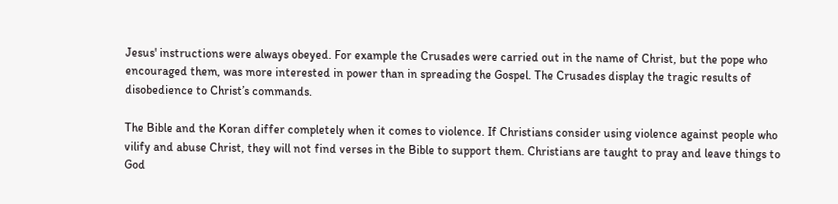Jesus' instructions were always obeyed. For example the Crusades were carried out in the name of Christ, but the pope who encouraged them, was more interested in power than in spreading the Gospel. The Crusades display the tragic results of disobedience to Christ’s commands.

The Bible and the Koran differ completely when it comes to violence. If Christians consider using violence against people who vilify and abuse Christ, they will not find verses in the Bible to support them. Christians are taught to pray and leave things to God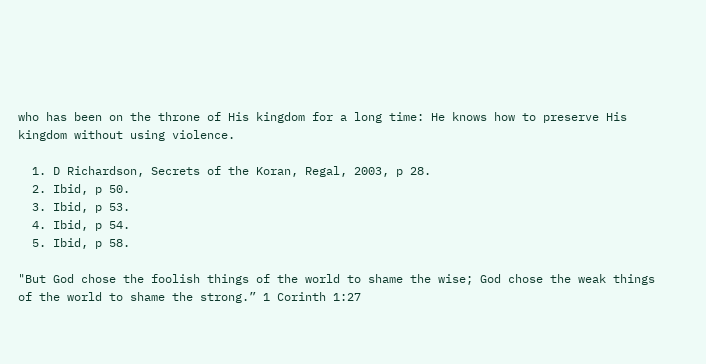who has been on the throne of His kingdom for a long time: He knows how to preserve His kingdom without using violence.

  1. D Richardson, Secrets of the Koran, Regal, 2003, p 28.
  2. Ibid, p 50.
  3. Ibid, p 53.
  4. Ibid, p 54.
  5. Ibid, p 58.

"But God chose the foolish things of the world to shame the wise; God chose the weak things of the world to shame the strong.” 1 Corinth 1:27